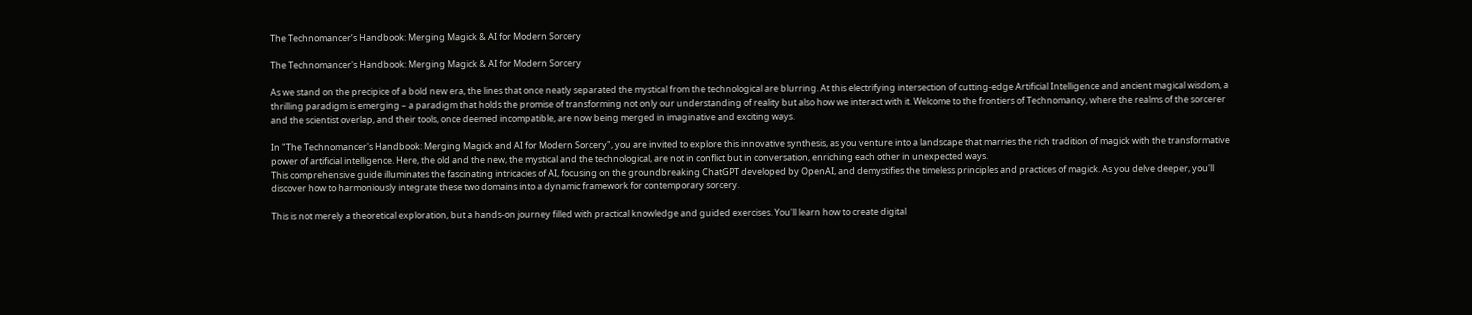The Technomancer’s Handbook: Merging Magick & AI for Modern Sorcery

The Technomancer's Handbook: Merging Magick & AI for Modern Sorcery

As we stand on the precipice of a bold new era, the lines that once neatly separated the mystical from the technological are blurring. At this electrifying intersection of cutting-edge Artificial Intelligence and ancient magical wisdom, a thrilling paradigm is emerging – a paradigm that holds the promise of transforming not only our understanding of reality but also how we interact with it. Welcome to the frontiers of Technomancy, where the realms of the sorcerer and the scientist overlap, and their tools, once deemed incompatible, are now being merged in imaginative and exciting ways.

In "The Technomancer's Handbook: Merging Magick and AI for Modern Sorcery", you are invited to explore this innovative synthesis, as you venture into a landscape that marries the rich tradition of magick with the transformative power of artificial intelligence. Here, the old and the new, the mystical and the technological, are not in conflict but in conversation, enriching each other in unexpected ways.
This comprehensive guide illuminates the fascinating intricacies of AI, focusing on the groundbreaking ChatGPT developed by OpenAI, and demystifies the timeless principles and practices of magick. As you delve deeper, you'll discover how to harmoniously integrate these two domains into a dynamic framework for contemporary sorcery.

This is not merely a theoretical exploration, but a hands-on journey filled with practical knowledge and guided exercises. You'll learn how to create digital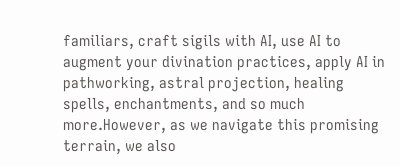familiars, craft sigils with AI, use AI to augment your divination practices, apply AI in pathworking, astral projection, healing spells, enchantments, and so much more.However, as we navigate this promising terrain, we also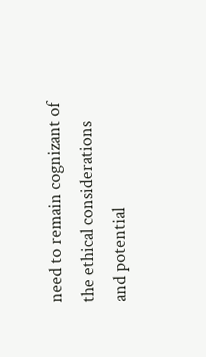need to remain cognizant of the ethical considerations and potential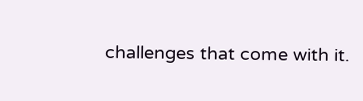challenges that come with it.